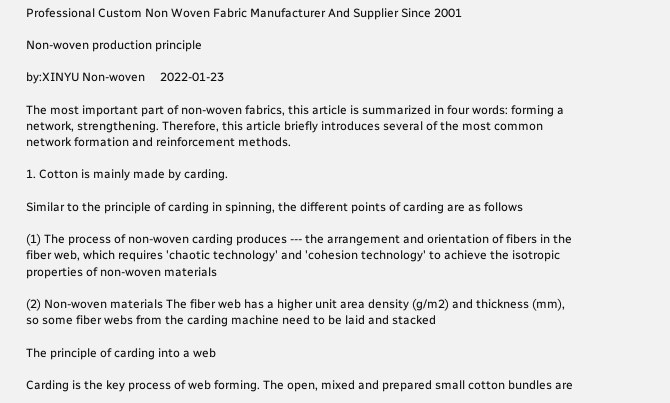Professional Custom Non Woven Fabric Manufacturer And Supplier Since 2001

Non-woven production principle

by:XINYU Non-woven     2022-01-23

The most important part of non-woven fabrics, this article is summarized in four words: forming a network, strengthening. Therefore, this article briefly introduces several of the most common network formation and reinforcement methods.

1. Cotton is mainly made by carding.

Similar to the principle of carding in spinning, the different points of carding are as follows

(1) The process of non-woven carding produces --- the arrangement and orientation of fibers in the fiber web, which requires 'chaotic technology' and 'cohesion technology' to achieve the isotropic properties of non-woven materials

(2) Non-woven materials The fiber web has a higher unit area density (g/m2) and thickness (mm), so some fiber webs from the carding machine need to be laid and stacked

The principle of carding into a web

Carding is the key process of web forming. The open, mixed and prepared small cotton bundles are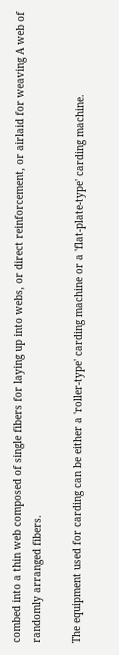combed into a thin web composed of single fibers for laying up into webs, or direct reinforcement, or airlaid for weaving A web of randomly arranged fibers.

The equipment used for carding can be either a 'roller-type' carding machine or a 'flat-plate-type' carding machine.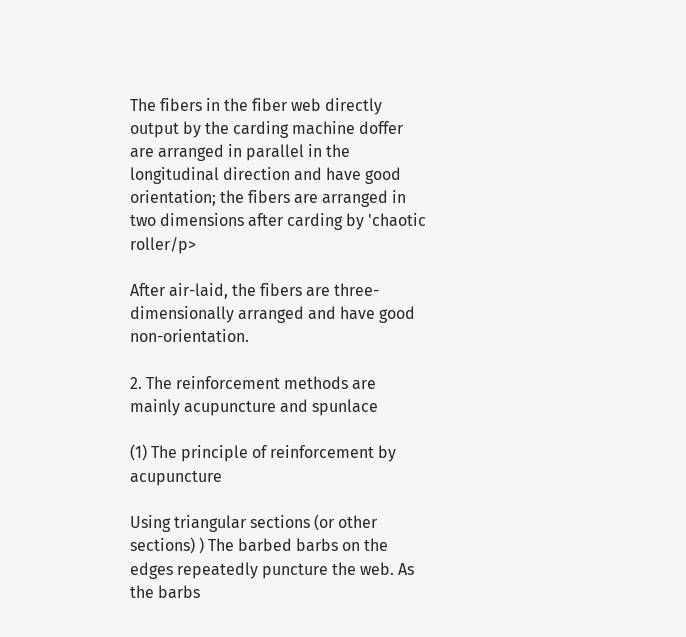The fibers in the fiber web directly output by the carding machine doffer are arranged in parallel in the longitudinal direction and have good orientation; the fibers are arranged in two dimensions after carding by 'chaotic roller/p>

After air-laid, the fibers are three-dimensionally arranged and have good non-orientation.

2. The reinforcement methods are mainly acupuncture and spunlace

(1) The principle of reinforcement by acupuncture

Using triangular sections (or other sections) ) The barbed barbs on the edges repeatedly puncture the web. As the barbs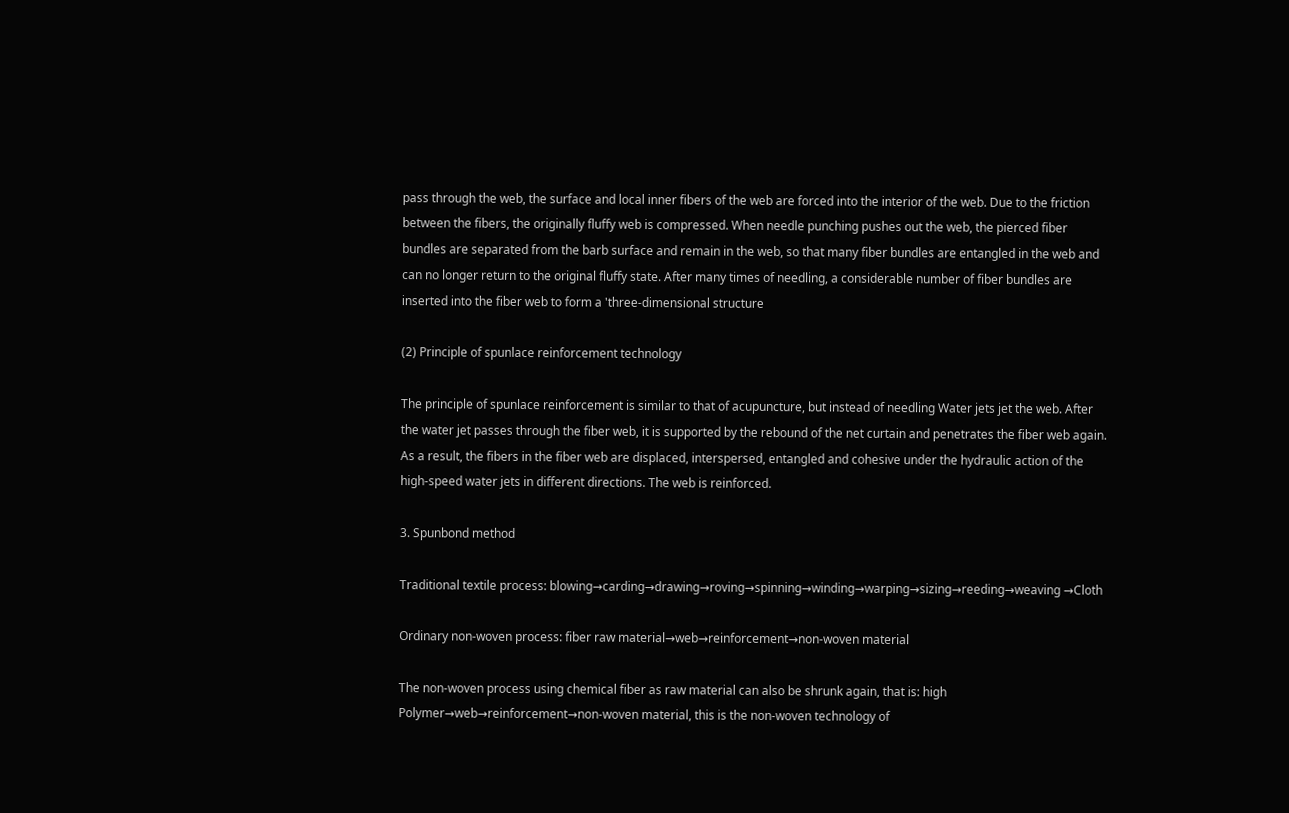pass through the web, the surface and local inner fibers of the web are forced into the interior of the web. Due to the friction between the fibers, the originally fluffy web is compressed. When needle punching pushes out the web, the pierced fiber bundles are separated from the barb surface and remain in the web, so that many fiber bundles are entangled in the web and can no longer return to the original fluffy state. After many times of needling, a considerable number of fiber bundles are inserted into the fiber web to form a 'three-dimensional structure

(2) Principle of spunlace reinforcement technology

The principle of spunlace reinforcement is similar to that of acupuncture, but instead of needling Water jets jet the web. After the water jet passes through the fiber web, it is supported by the rebound of the net curtain and penetrates the fiber web again. As a result, the fibers in the fiber web are displaced, interspersed, entangled and cohesive under the hydraulic action of the high-speed water jets in different directions. The web is reinforced.

3. Spunbond method

Traditional textile process: blowing→carding→drawing→roving→spinning→winding→warping→sizing→reeding→weaving →Cloth

Ordinary non-woven process: fiber raw material→web→reinforcement→non-woven material

The non-woven process using chemical fiber as raw material can also be shrunk again, that is: high Polymer→web→reinforcement→non-woven material, this is the non-woven technology of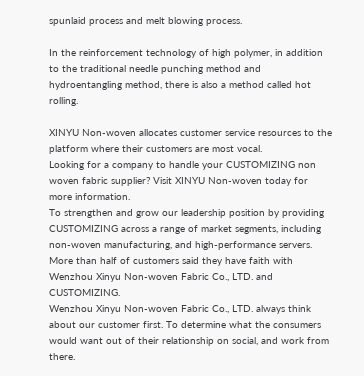spunlaid process and melt blowing process.

In the reinforcement technology of high polymer, in addition to the traditional needle punching method and hydroentangling method, there is also a method called hot rolling.

XINYU Non-woven allocates customer service resources to the platform where their customers are most vocal.
Looking for a company to handle your CUSTOMIZING non woven fabric supplier? Visit XINYU Non-woven today for more information.
To strengthen and grow our leadership position by providing CUSTOMIZING across a range of market segments, including non-woven manufacturing, and high-performance servers.
More than half of customers said they have faith with Wenzhou Xinyu Non-woven Fabric Co., LTD. and CUSTOMIZING.
Wenzhou Xinyu Non-woven Fabric Co., LTD. always think about our customer first. To determine what the consumers would want out of their relationship on social, and work from there.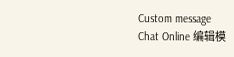Custom message
Chat Online 编辑模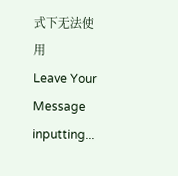式下无法使用
Leave Your Message inputting...